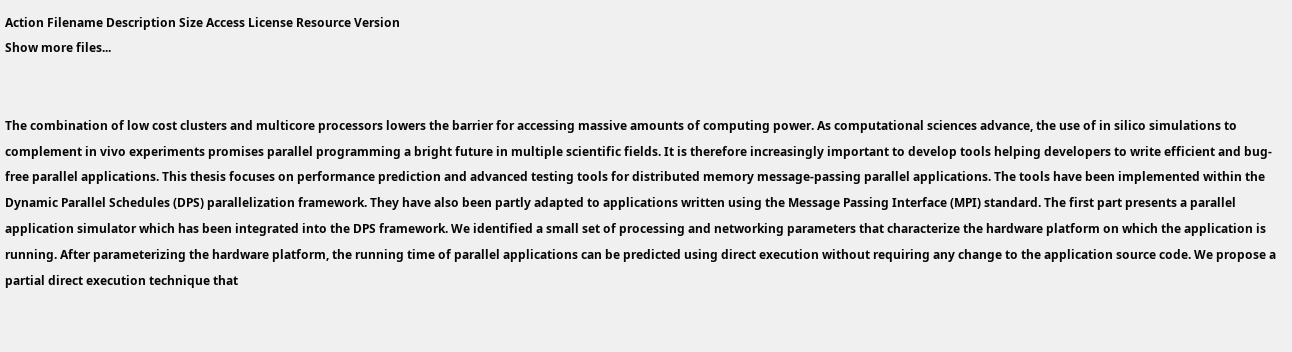Action Filename Description Size Access License Resource Version
Show more files...


The combination of low cost clusters and multicore processors lowers the barrier for accessing massive amounts of computing power. As computational sciences advance, the use of in silico simulations to complement in vivo experiments promises parallel programming a bright future in multiple scientific fields. It is therefore increasingly important to develop tools helping developers to write efficient and bug-free parallel applications. This thesis focuses on performance prediction and advanced testing tools for distributed memory message-passing parallel applications. The tools have been implemented within the Dynamic Parallel Schedules (DPS) parallelization framework. They have also been partly adapted to applications written using the Message Passing Interface (MPI) standard. The first part presents a parallel application simulator which has been integrated into the DPS framework. We identified a small set of processing and networking parameters that characterize the hardware platform on which the application is running. After parameterizing the hardware platform, the running time of parallel applications can be predicted using direct execution without requiring any change to the application source code. We propose a partial direct execution technique that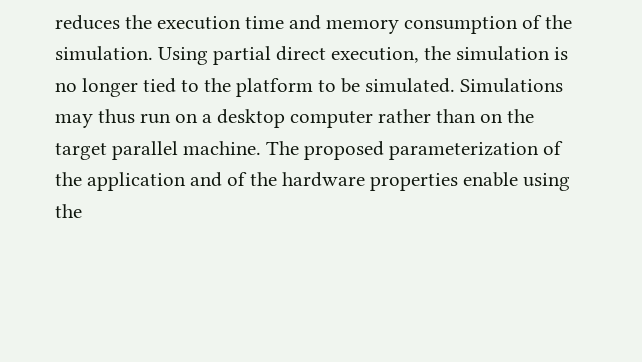reduces the execution time and memory consumption of the simulation. Using partial direct execution, the simulation is no longer tied to the platform to be simulated. Simulations may thus run on a desktop computer rather than on the target parallel machine. The proposed parameterization of the application and of the hardware properties enable using the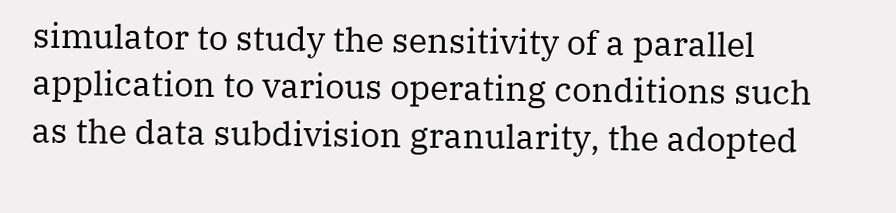simulator to study the sensitivity of a parallel application to various operating conditions such as the data subdivision granularity, the adopted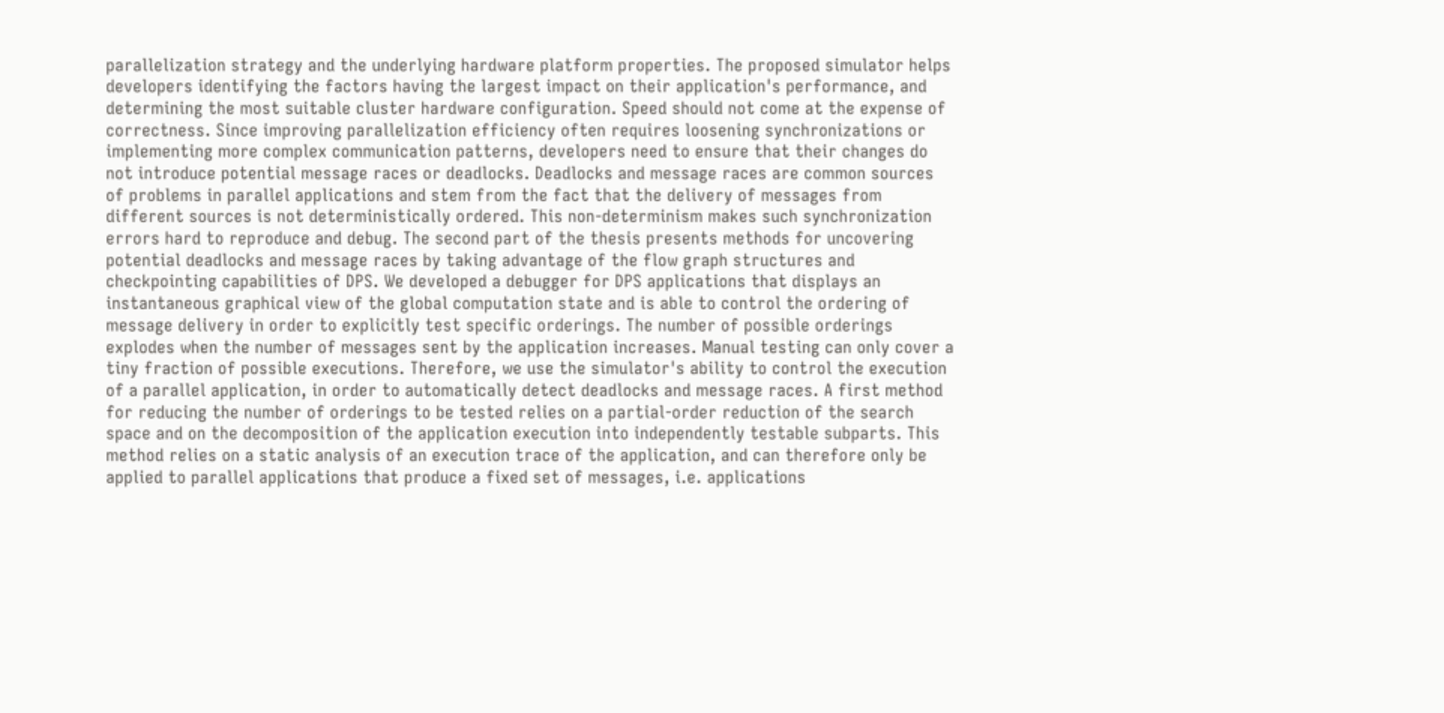parallelization strategy and the underlying hardware platform properties. The proposed simulator helps developers identifying the factors having the largest impact on their application's performance, and determining the most suitable cluster hardware configuration. Speed should not come at the expense of correctness. Since improving parallelization efficiency often requires loosening synchronizations or implementing more complex communication patterns, developers need to ensure that their changes do not introduce potential message races or deadlocks. Deadlocks and message races are common sources of problems in parallel applications and stem from the fact that the delivery of messages from different sources is not deterministically ordered. This non-determinism makes such synchronization errors hard to reproduce and debug. The second part of the thesis presents methods for uncovering potential deadlocks and message races by taking advantage of the flow graph structures and checkpointing capabilities of DPS. We developed a debugger for DPS applications that displays an instantaneous graphical view of the global computation state and is able to control the ordering of message delivery in order to explicitly test specific orderings. The number of possible orderings explodes when the number of messages sent by the application increases. Manual testing can only cover a tiny fraction of possible executions. Therefore, we use the simulator's ability to control the execution of a parallel application, in order to automatically detect deadlocks and message races. A first method for reducing the number of orderings to be tested relies on a partial-order reduction of the search space and on the decomposition of the application execution into independently testable subparts. This method relies on a static analysis of an execution trace of the application, and can therefore only be applied to parallel applications that produce a fixed set of messages, i.e. applications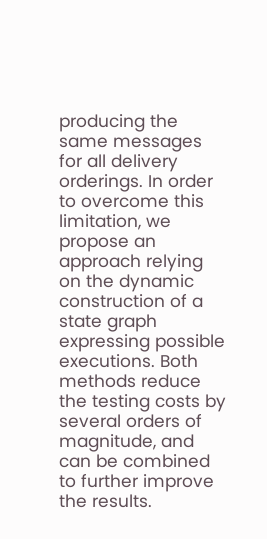producing the same messages for all delivery orderings. In order to overcome this limitation, we propose an approach relying on the dynamic construction of a state graph expressing possible executions. Both methods reduce the testing costs by several orders of magnitude, and can be combined to further improve the results.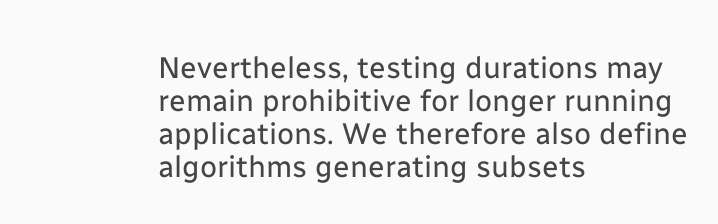Nevertheless, testing durations may remain prohibitive for longer running applications. We therefore also define algorithms generating subsets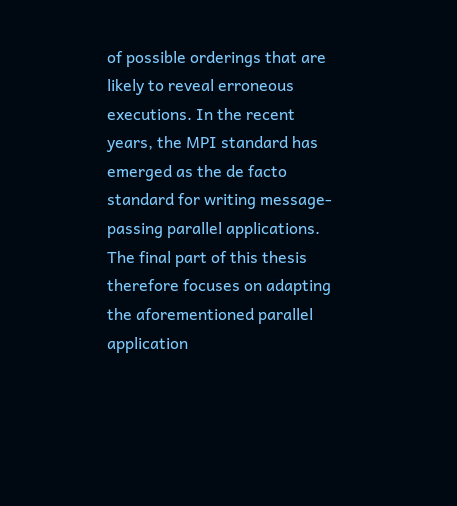of possible orderings that are likely to reveal erroneous executions. In the recent years, the MPI standard has emerged as the de facto standard for writing message-passing parallel applications. The final part of this thesis therefore focuses on adapting the aforementioned parallel application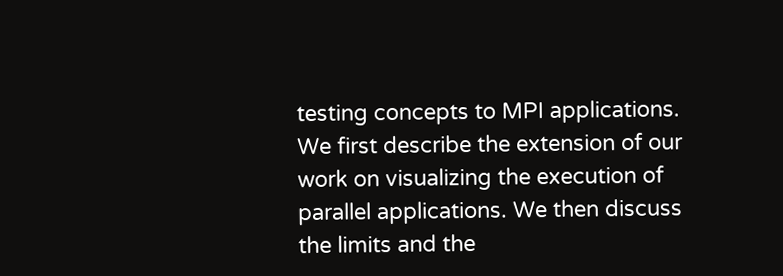testing concepts to MPI applications. We first describe the extension of our work on visualizing the execution of parallel applications. We then discuss the limits and the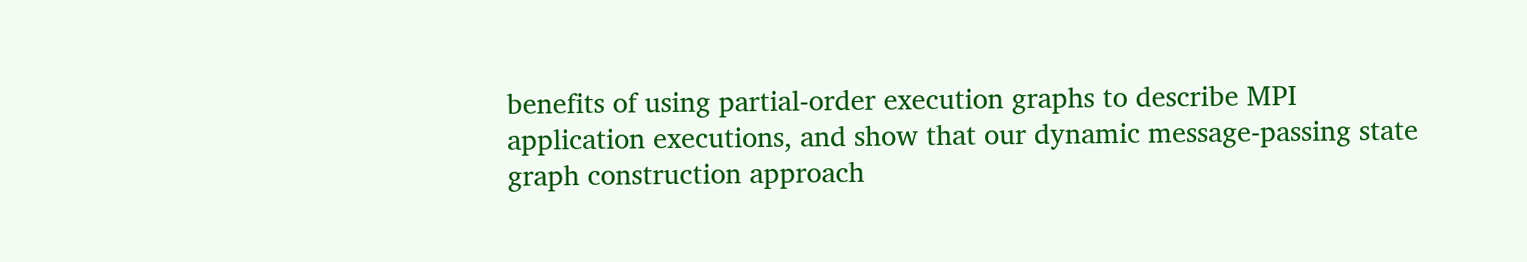benefits of using partial-order execution graphs to describe MPI application executions, and show that our dynamic message-passing state graph construction approach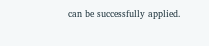can be successfully applied.